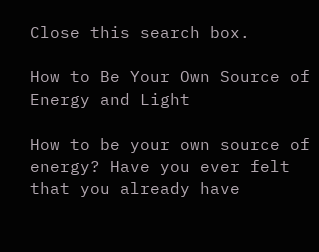Close this search box.

How to Be Your Own Source of Energy and Light

How to be your own source of energy? Have you ever felt that you already have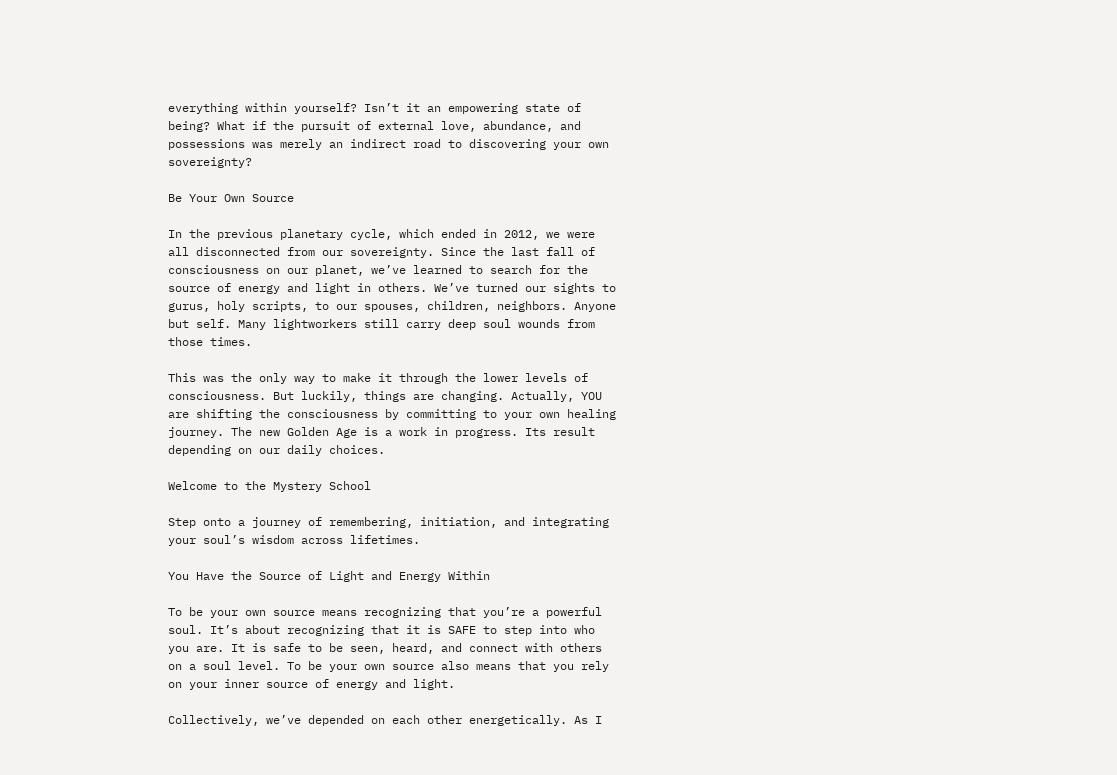everything within yourself? Isn’t it an empowering state of being? What if the pursuit of external love, abundance, and possessions was merely an indirect road to discovering your own sovereignty?

Be Your Own Source

In the previous planetary cycle, which ended in 2012, we were all disconnected from our sovereignty. Since the last fall of consciousness on our planet, we’ve learned to search for the source of energy and light in others. We’ve turned our sights to gurus, holy scripts, to our spouses, children, neighbors. Anyone but self. Many lightworkers still carry deep soul wounds from those times.

This was the only way to make it through the lower levels of consciousness. But luckily, things are changing. Actually, YOU are shifting the consciousness by committing to your own healing journey. The new Golden Age is a work in progress. Its result depending on our daily choices.

Welcome to the Mystery School

Step onto a journey of remembering, initiation, and integrating your soul’s wisdom across lifetimes.

You Have the Source of Light and Energy Within

To be your own source means recognizing that you’re a powerful soul. It’s about recognizing that it is SAFE to step into who you are. It is safe to be seen, heard, and connect with others on a soul level. To be your own source also means that you rely on your inner source of energy and light.

Collectively, we’ve depended on each other energetically. As I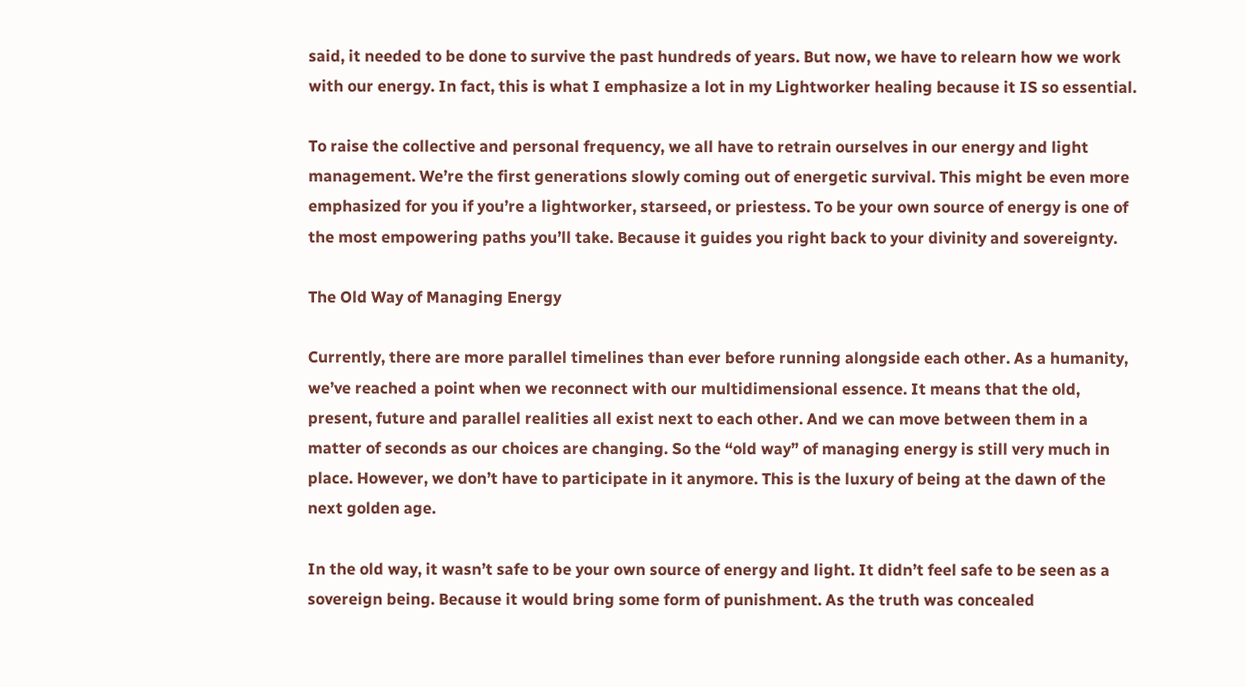said, it needed to be done to survive the past hundreds of years. But now, we have to relearn how we work with our energy. In fact, this is what I emphasize a lot in my Lightworker healing because it IS so essential.

To raise the collective and personal frequency, we all have to retrain ourselves in our energy and light management. We’re the first generations slowly coming out of energetic survival. This might be even more emphasized for you if you’re a lightworker, starseed, or priestess. To be your own source of energy is one of the most empowering paths you’ll take. Because it guides you right back to your divinity and sovereignty.

The Old Way of Managing Energy

Currently, there are more parallel timelines than ever before running alongside each other. As a humanity, we’ve reached a point when we reconnect with our multidimensional essence. It means that the old, present, future and parallel realities all exist next to each other. And we can move between them in a matter of seconds as our choices are changing. So the “old way” of managing energy is still very much in place. However, we don’t have to participate in it anymore. This is the luxury of being at the dawn of the next golden age.

In the old way, it wasn’t safe to be your own source of energy and light. It didn’t feel safe to be seen as a sovereign being. Because it would bring some form of punishment. As the truth was concealed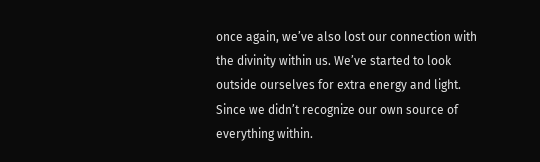once again, we’ve also lost our connection with the divinity within us. We’ve started to look outside ourselves for extra energy and light. Since we didn’t recognize our own source of everything within.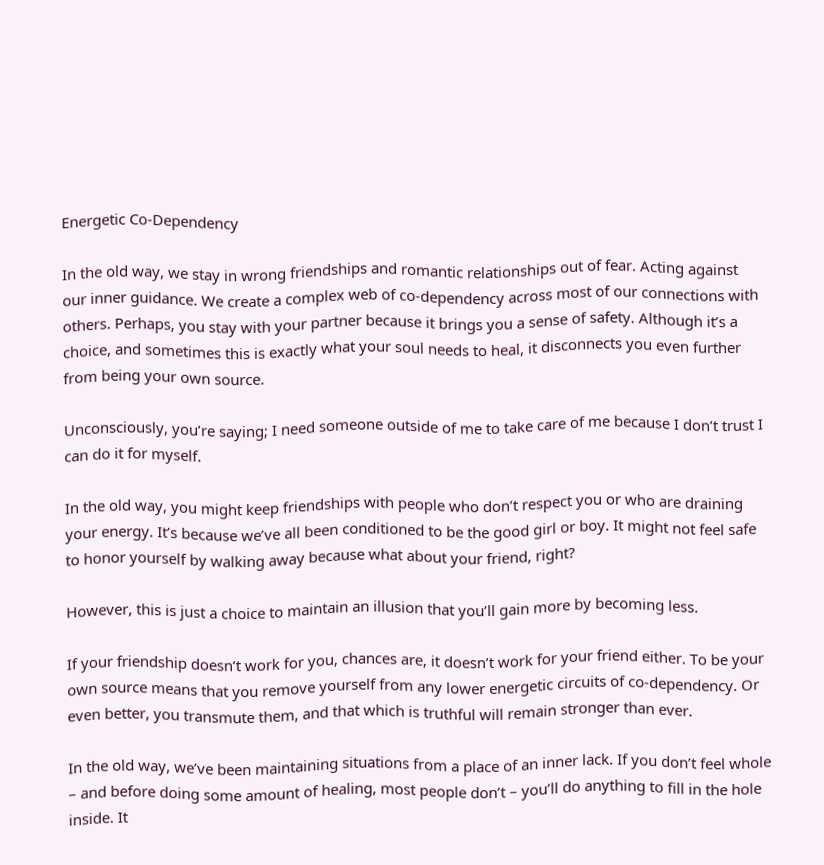Energetic Co-Dependency

In the old way, we stay in wrong friendships and romantic relationships out of fear. Acting against our inner guidance. We create a complex web of co-dependency across most of our connections with others. Perhaps, you stay with your partner because it brings you a sense of safety. Although it’s a choice, and sometimes this is exactly what your soul needs to heal, it disconnects you even further from being your own source.

Unconsciously, you’re saying; I need someone outside of me to take care of me because I don’t trust I can do it for myself.

In the old way, you might keep friendships with people who don’t respect you or who are draining your energy. It’s because we’ve all been conditioned to be the good girl or boy. It might not feel safe to honor yourself by walking away because what about your friend, right?

However, this is just a choice to maintain an illusion that you’ll gain more by becoming less.

If your friendship doesn’t work for you, chances are, it doesn’t work for your friend either. To be your own source means that you remove yourself from any lower energetic circuits of co-dependency. Or even better, you transmute them, and that which is truthful will remain stronger than ever.

In the old way, we’ve been maintaining situations from a place of an inner lack. If you don’t feel whole – and before doing some amount of healing, most people don’t – you’ll do anything to fill in the hole inside. It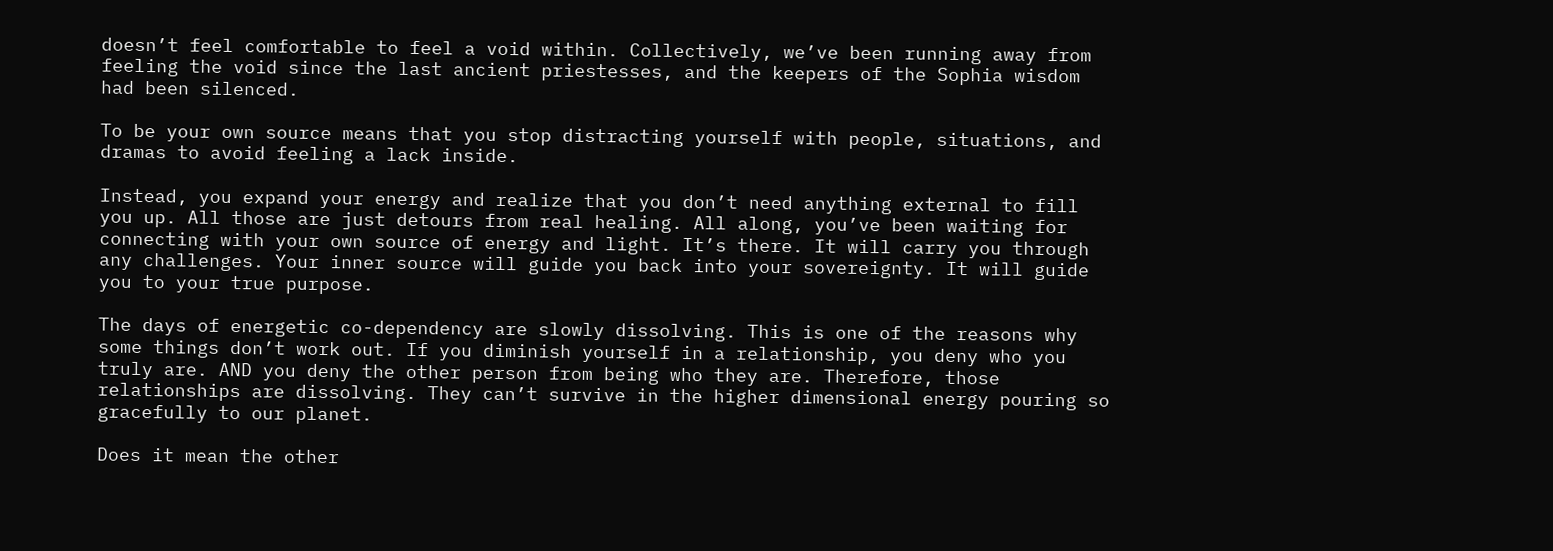doesn’t feel comfortable to feel a void within. Collectively, we’ve been running away from feeling the void since the last ancient priestesses, and the keepers of the Sophia wisdom had been silenced.

To be your own source means that you stop distracting yourself with people, situations, and dramas to avoid feeling a lack inside.

Instead, you expand your energy and realize that you don’t need anything external to fill you up. All those are just detours from real healing. All along, you’ve been waiting for connecting with your own source of energy and light. It’s there. It will carry you through any challenges. Your inner source will guide you back into your sovereignty. It will guide you to your true purpose.

The days of energetic co-dependency are slowly dissolving. This is one of the reasons why some things don’t work out. If you diminish yourself in a relationship, you deny who you truly are. AND you deny the other person from being who they are. Therefore, those relationships are dissolving. They can’t survive in the higher dimensional energy pouring so gracefully to our planet.

Does it mean the other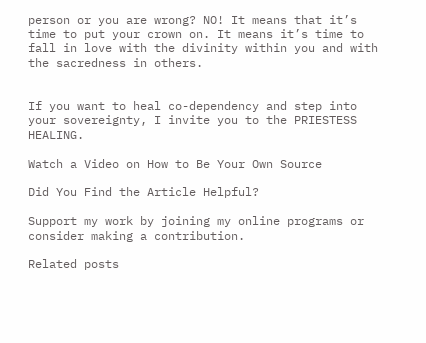person or you are wrong? NO! It means that it’s time to put your crown on. It means it’s time to fall in love with the divinity within you and with the sacredness in others.


If you want to heal co-dependency and step into your sovereignty, I invite you to the PRIESTESS HEALING.

Watch a Video on How to Be Your Own Source

Did You Find the Article Helpful?

Support my work by joining my online programs or consider making a contribution.

Related posts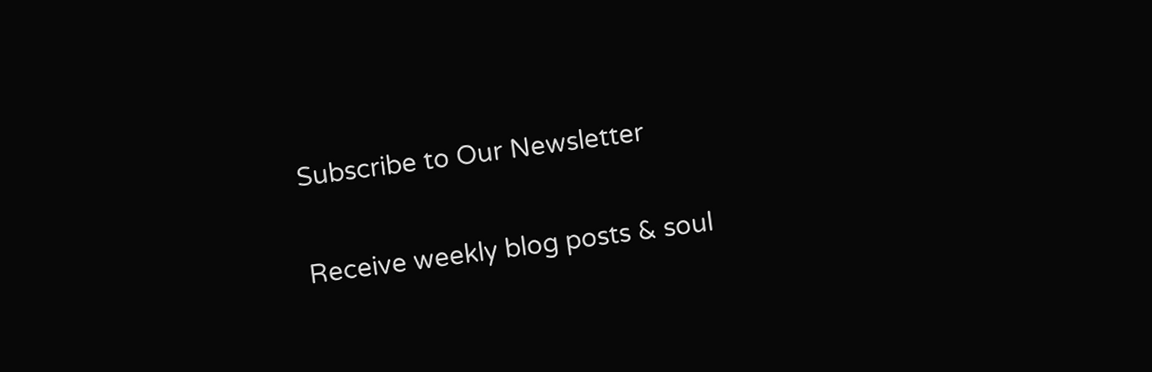Subscribe to Our Newsletter

Receive weekly blog posts & soul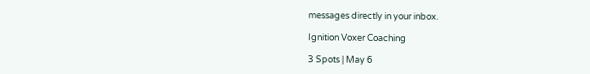messages directly in your inbox.

Ignition Voxer Coaching

3 Spots | May 6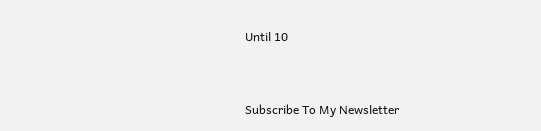Until 10


Subscribe To My Newsletter